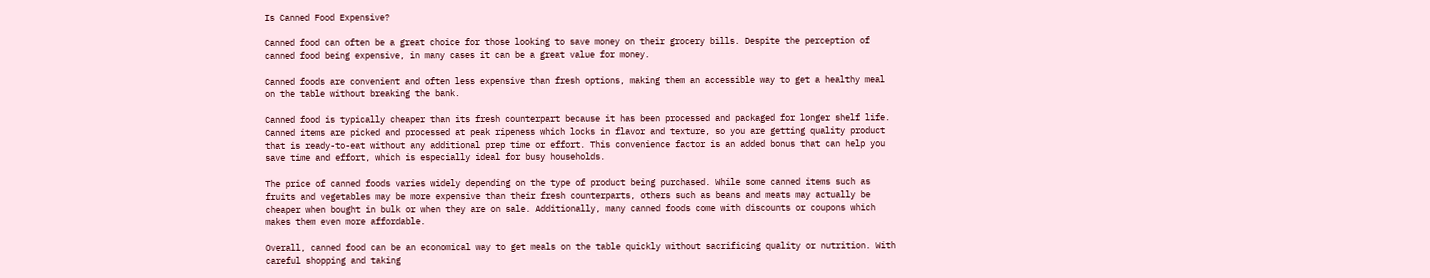Is Canned Food Expensive?

Canned food can often be a great choice for those looking to save money on their grocery bills. Despite the perception of canned food being expensive, in many cases it can be a great value for money.

Canned foods are convenient and often less expensive than fresh options, making them an accessible way to get a healthy meal on the table without breaking the bank.

Canned food is typically cheaper than its fresh counterpart because it has been processed and packaged for longer shelf life. Canned items are picked and processed at peak ripeness which locks in flavor and texture, so you are getting quality product that is ready-to-eat without any additional prep time or effort. This convenience factor is an added bonus that can help you save time and effort, which is especially ideal for busy households.

The price of canned foods varies widely depending on the type of product being purchased. While some canned items such as fruits and vegetables may be more expensive than their fresh counterparts, others such as beans and meats may actually be cheaper when bought in bulk or when they are on sale. Additionally, many canned foods come with discounts or coupons which makes them even more affordable.

Overall, canned food can be an economical way to get meals on the table quickly without sacrificing quality or nutrition. With careful shopping and taking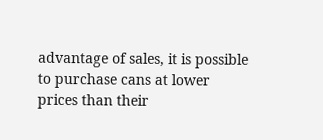advantage of sales, it is possible to purchase cans at lower prices than their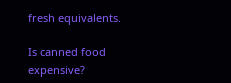fresh equivalents.

Is canned food expensive?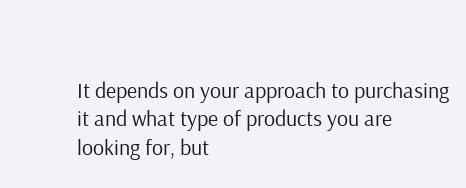It depends on your approach to purchasing it and what type of products you are looking for, but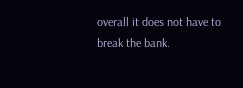overall it does not have to break the bank.